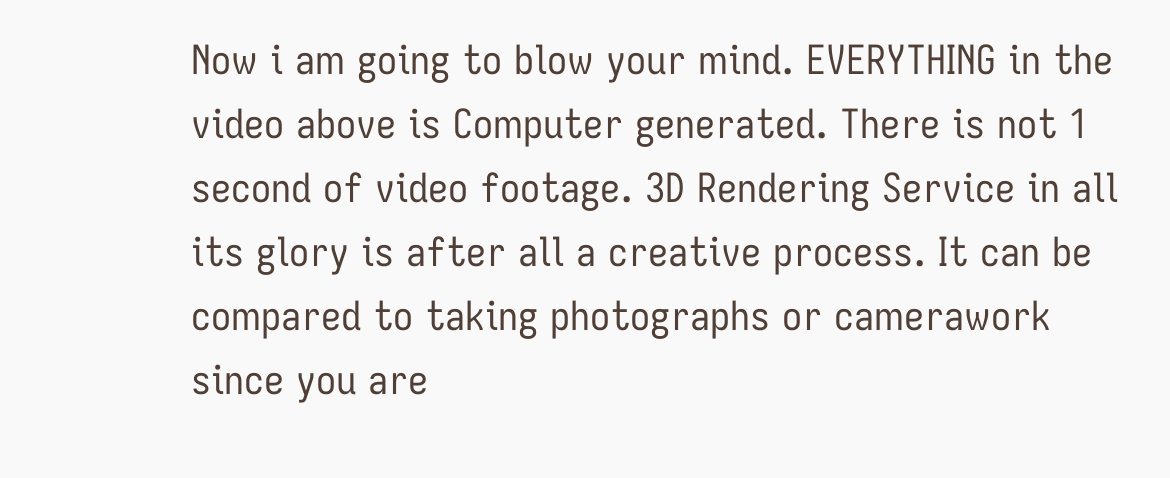Now i am going to blow your mind. EVERYTHING in the video above is Computer generated. There is not 1 second of video footage. 3D Rendering Service in all its glory is after all a creative process. It can be compared to taking photographs or camerawork since you are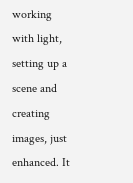working with light, setting up a scene and creating images, just enhanced. It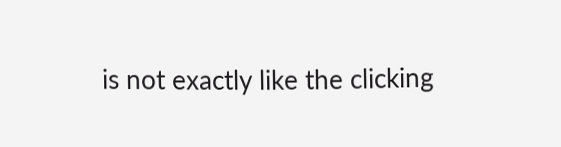is not exactly like the clicking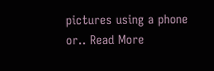pictures using a phone or.. Read More